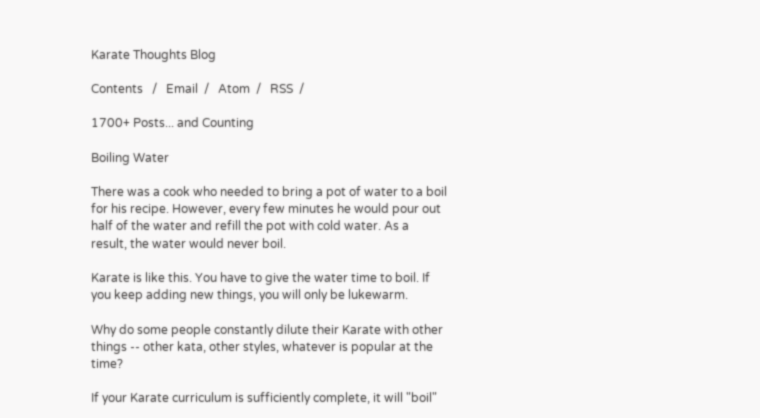Karate Thoughts Blog

Contents   /   Email  /   Atom  /   RSS  /

1700+ Posts... and Counting

Boiling Water

There was a cook who needed to bring a pot of water to a boil for his recipe. However, every few minutes he would pour out half of the water and refill the pot with cold water. As a result, the water would never boil.

Karate is like this. You have to give the water time to boil. If you keep adding new things, you will only be lukewarm.

Why do some people constantly dilute their Karate with other things -- other kata, other styles, whatever is popular at the time?

If your Karate curriculum is sufficiently complete, it will "boil"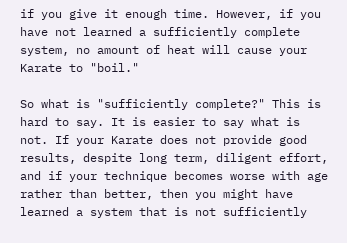if you give it enough time. However, if you have not learned a sufficiently complete system, no amount of heat will cause your Karate to "boil."

So what is "sufficiently complete?" This is hard to say. It is easier to say what is not. If your Karate does not provide good results, despite long term, diligent effort, and if your technique becomes worse with age rather than better, then you might have learned a system that is not sufficiently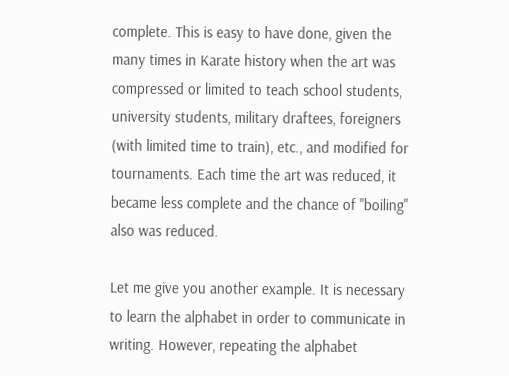complete. This is easy to have done, given the many times in Karate history when the art was compressed or limited to teach school students, university students, military draftees, foreigners (with limited time to train), etc., and modified for tournaments. Each time the art was reduced, it became less complete and the chance of "boiling" also was reduced.

Let me give you another example. It is necessary to learn the alphabet in order to communicate in writing. However, repeating the alphabet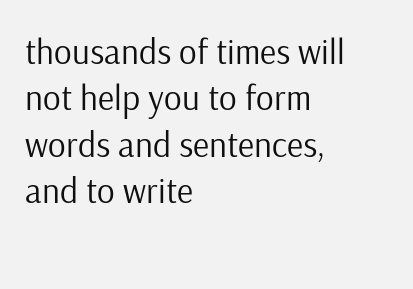thousands of times will not help you to form words and sentences, and to write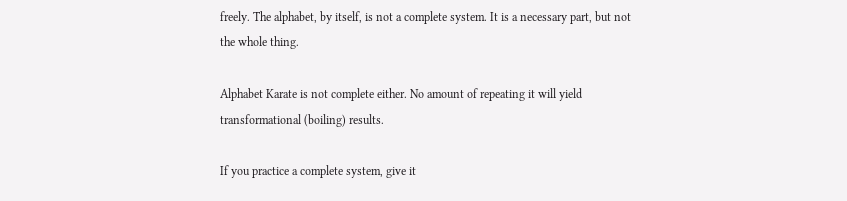freely. The alphabet, by itself, is not a complete system. It is a necessary part, but not the whole thing.

Alphabet Karate is not complete either. No amount of repeating it will yield transformational (boiling) results.

If you practice a complete system, give it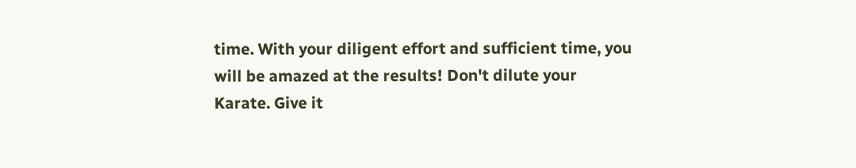time. With your diligent effort and sufficient time, you will be amazed at the results! Don't dilute your Karate. Give it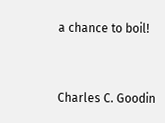a chance to boil!


Charles C. Goodin